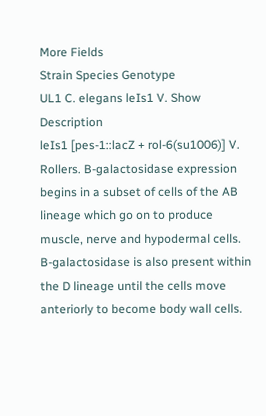More Fields
Strain Species Genotype
UL1 C. elegans leIs1 V. Show Description
leIs1 [pes-1::lacZ + rol-6(su1006)] V. Rollers. B-galactosidase expression begins in a subset of cells of the AB lineage which go on to produce muscle, nerve and hypodermal cells. B-galactosidase is also present within the D lineage until the cells move anteriorly to become body wall cells.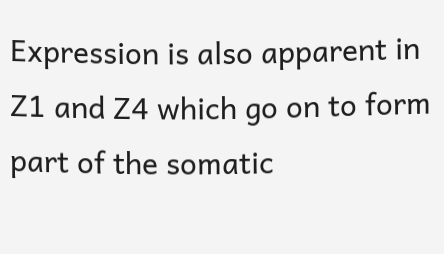Expression is also apparent in Z1 and Z4 which go on to form part of the somatic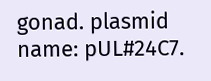gonad. plasmid name: pUL#24C7.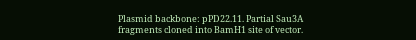Plasmid backbone: pPD22.11. Partial Sau3A fragments cloned into BamH1 site of vector.